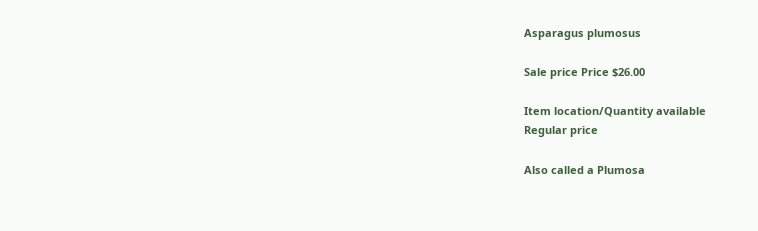Asparagus plumosus

Sale price Price $26.00

Item location/Quantity available
Regular price

Also called a Plumosa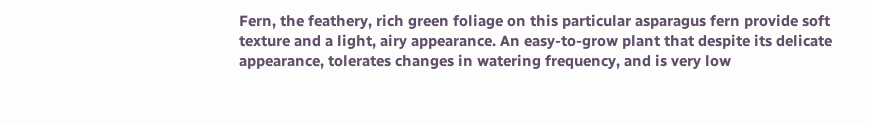Fern, the feathery, rich green foliage on this particular asparagus fern provide soft texture and a light, airy appearance. An easy-to-grow plant that despite its delicate appearance, tolerates changes in watering frequency, and is very low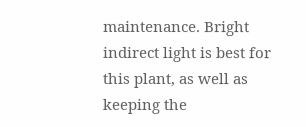maintenance. Bright indirect light is best for this plant, as well as keeping the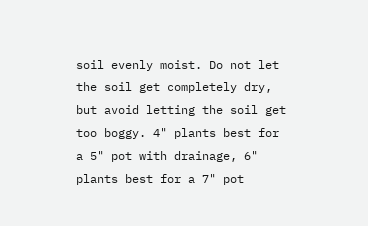soil evenly moist. Do not let the soil get completely dry, but avoid letting the soil get too boggy. 4" plants best for a 5" pot with drainage, 6" plants best for a 7" pot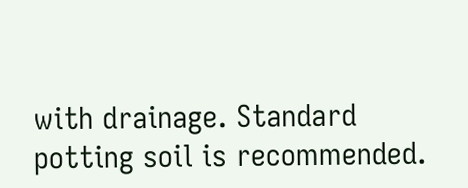with drainage. Standard potting soil is recommended.